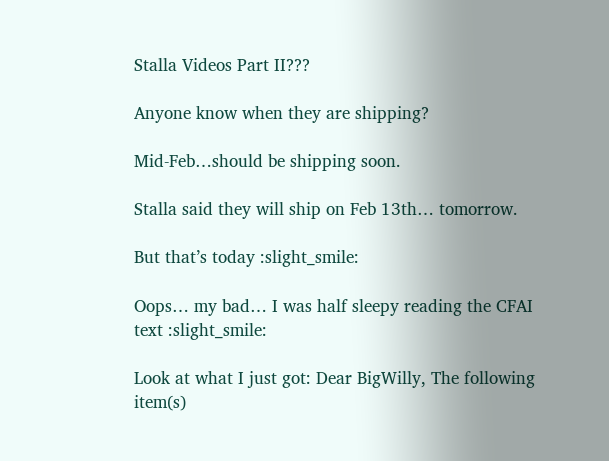Stalla Videos Part II???

Anyone know when they are shipping?

Mid-Feb…should be shipping soon.

Stalla said they will ship on Feb 13th… tomorrow.

But that’s today :slight_smile:

Oops… my bad… I was half sleepy reading the CFAI text :slight_smile:

Look at what I just got: Dear BigWilly, The following item(s)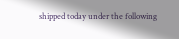shipped today under the following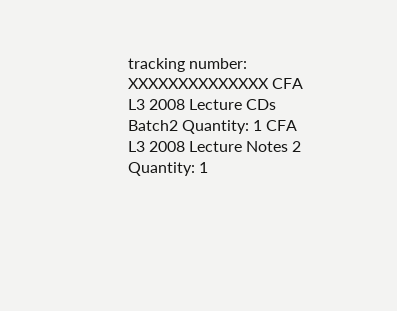tracking number: XXXXXXXXXXXXXX CFA L3 2008 Lecture CDs Batch2 Quantity: 1 CFA L3 2008 Lecture Notes 2 Quantity: 1